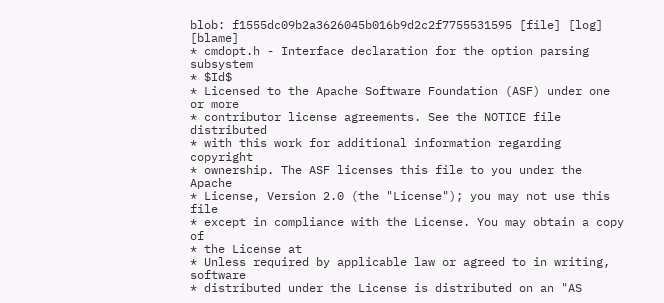blob: f1555dc09b2a3626045b016b9d2c2f7755531595 [file] [log] [blame]
* cmdopt.h - Interface declaration for the option parsing subsystem
* $Id$
* Licensed to the Apache Software Foundation (ASF) under one or more
* contributor license agreements. See the NOTICE file distributed
* with this work for additional information regarding copyright
* ownership. The ASF licenses this file to you under the Apache
* License, Version 2.0 (the "License"); you may not use this file
* except in compliance with the License. You may obtain a copy of
* the License at
* Unless required by applicable law or agreed to in writing, software
* distributed under the License is distributed on an "AS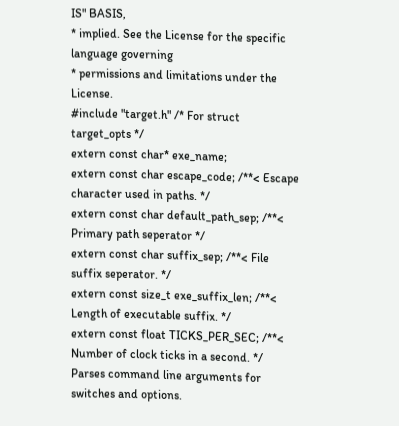IS" BASIS,
* implied. See the License for the specific language governing
* permissions and limitations under the License.
#include "target.h" /* For struct target_opts */
extern const char* exe_name;
extern const char escape_code; /**< Escape character used in paths. */
extern const char default_path_sep; /**< Primary path seperator */
extern const char suffix_sep; /**< File suffix seperator. */
extern const size_t exe_suffix_len; /**< Length of executable suffix. */
extern const float TICKS_PER_SEC; /**< Number of clock ticks in a second. */
Parses command line arguments for switches and options.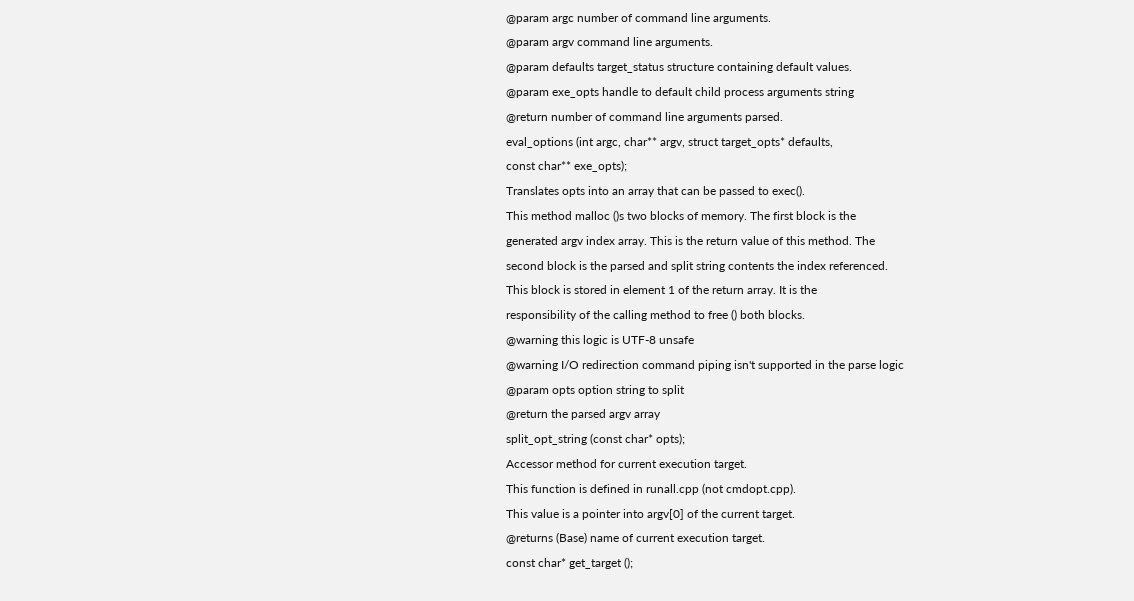@param argc number of command line arguments.
@param argv command line arguments.
@param defaults target_status structure containing default values.
@param exe_opts handle to default child process arguments string
@return number of command line arguments parsed.
eval_options (int argc, char** argv, struct target_opts* defaults,
const char** exe_opts);
Translates opts into an array that can be passed to exec().
This method malloc ()s two blocks of memory. The first block is the
generated argv index array. This is the return value of this method. The
second block is the parsed and split string contents the index referenced.
This block is stored in element 1 of the return array. It is the
responsibility of the calling method to free () both blocks.
@warning this logic is UTF-8 unsafe
@warning I/O redirection command piping isn't supported in the parse logic
@param opts option string to split
@return the parsed argv array
split_opt_string (const char* opts);
Accessor method for current execution target.
This function is defined in runall.cpp (not cmdopt.cpp).
This value is a pointer into argv[0] of the current target.
@returns (Base) name of current execution target.
const char* get_target ();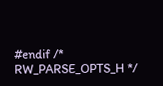#endif /* RW_PARSE_OPTS_H */